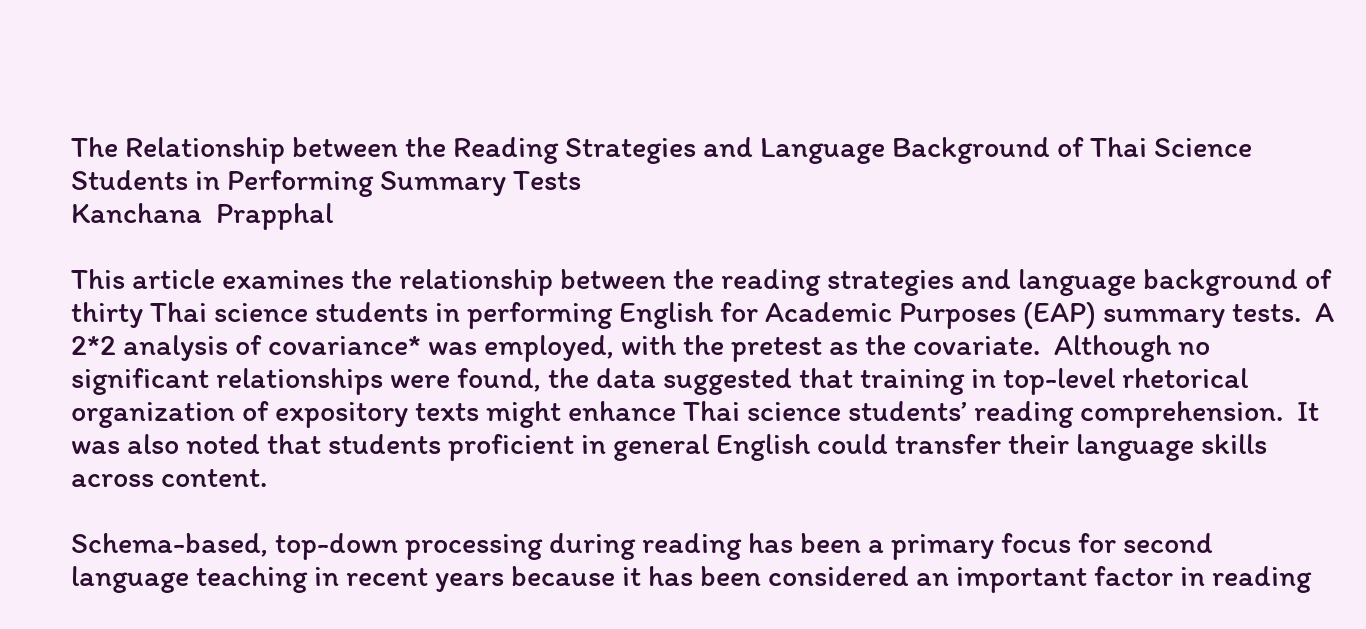The Relationship between the Reading Strategies and Language Background of Thai Science Students in Performing Summary Tests
Kanchana  Prapphal

This article examines the relationship between the reading strategies and language background of thirty Thai science students in performing English for Academic Purposes (EAP) summary tests.  A 2*2 analysis of covariance* was employed, with the pretest as the covariate.  Although no significant relationships were found, the data suggested that training in top-level rhetorical organization of expository texts might enhance Thai science students’ reading comprehension.  It was also noted that students proficient in general English could transfer their language skills across content.

Schema-based, top-down processing during reading has been a primary focus for second language teaching in recent years because it has been considered an important factor in reading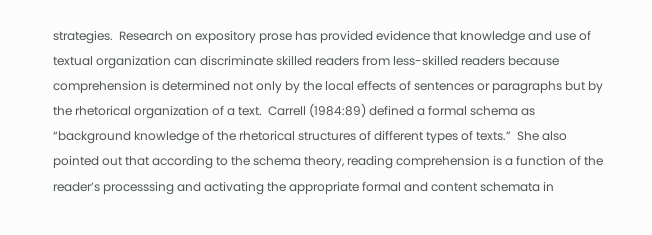strategies.  Research on expository prose has provided evidence that knowledge and use of textual organization can discriminate skilled readers from less-skilled readers because comprehension is determined not only by the local effects of sentences or paragraphs but by the rhetorical organization of a text.  Carrell (1984:89) defined a formal schema as “background knowledge of the rhetorical structures of different types of texts.”  She also pointed out that according to the schema theory, reading comprehension is a function of the reader’s processsing and activating the appropriate formal and content schemata in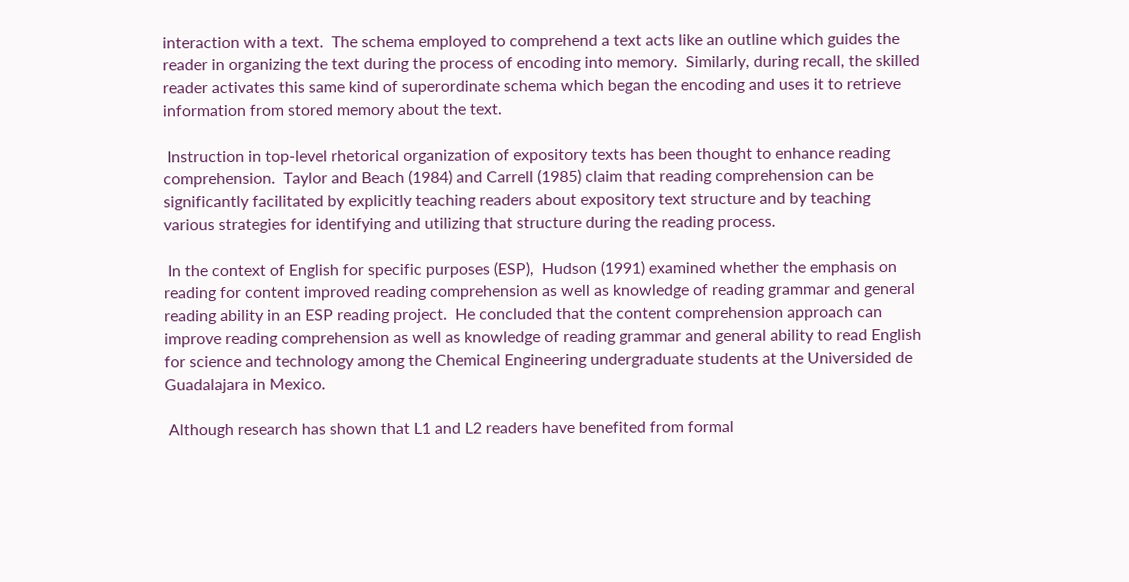interaction with a text.  The schema employed to comprehend a text acts like an outline which guides the reader in organizing the text during the process of encoding into memory.  Similarly, during recall, the skilled reader activates this same kind of superordinate schema which began the encoding and uses it to retrieve information from stored memory about the text.

 Instruction in top-level rhetorical organization of expository texts has been thought to enhance reading comprehension.  Taylor and Beach (1984) and Carrell (1985) claim that reading comprehension can be significantly facilitated by explicitly teaching readers about expository text structure and by teaching various strategies for identifying and utilizing that structure during the reading process.

 In the context of English for specific purposes (ESP),  Hudson (1991) examined whether the emphasis on reading for content improved reading comprehension as well as knowledge of reading grammar and general reading ability in an ESP reading project.  He concluded that the content comprehension approach can improve reading comprehension as well as knowledge of reading grammar and general ability to read English for science and technology among the Chemical Engineering undergraduate students at the Universided de Guadalajara in Mexico.

 Although research has shown that L1 and L2 readers have benefited from formal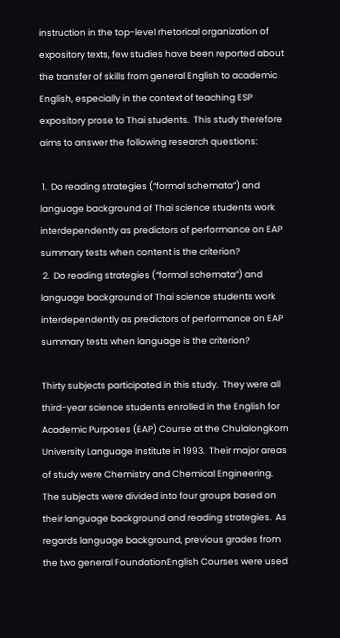instruction in the top-level rhetorical organization of expository texts, few studies have been reported about the transfer of skills from general English to academic English, especially in the context of teaching ESP expository prose to Thai students.  This study therefore aims to answer the following research questions:

 1.  Do reading strategies (“formal schemata”) and language background of Thai science students work interdependently as predictors of performance on EAP summary tests when content is the criterion?
 2.  Do reading strategies (“formal schemata”) and language background of Thai science students work interdependently as predictors of performance on EAP summary tests when language is the criterion?

Thirty subjects participated in this study.  They were all third-year science students enrolled in the English for Academic Purposes (EAP) Course at the Chulalongkorn University Language Institute in 1993.  Their major areas of study were Chemistry and Chemical Engineering.  The subjects were divided into four groups based on their language background and reading strategies.  As regards language background, previous grades from the two general FoundationEnglish Courses were used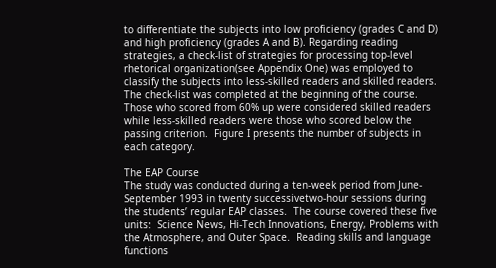to differentiate the subjects into low proficiency (grades C and D) and high proficiency (grades A and B). Regarding reading strategies, a check-list of strategies for processing top-level rhetorical organization(see Appendix One) was employed to classify the subjects into less-skilled readers and skilled readers.  The check-list was completed at the beginning of the course.  Those who scored from 60% up were considered skilled readers  while less-skilled readers were those who scored below the passing criterion.  Figure I presents the number of subjects in each category.

The EAP Course
The study was conducted during a ten-week period from June-September 1993 in twenty successivetwo-hour sessions during the students’ regular EAP classes.  The course covered these five units:  Science News, Hi-Tech Innovations, Energy, Problems with the Atmosphere, and Outer Space.  Reading skills and language functions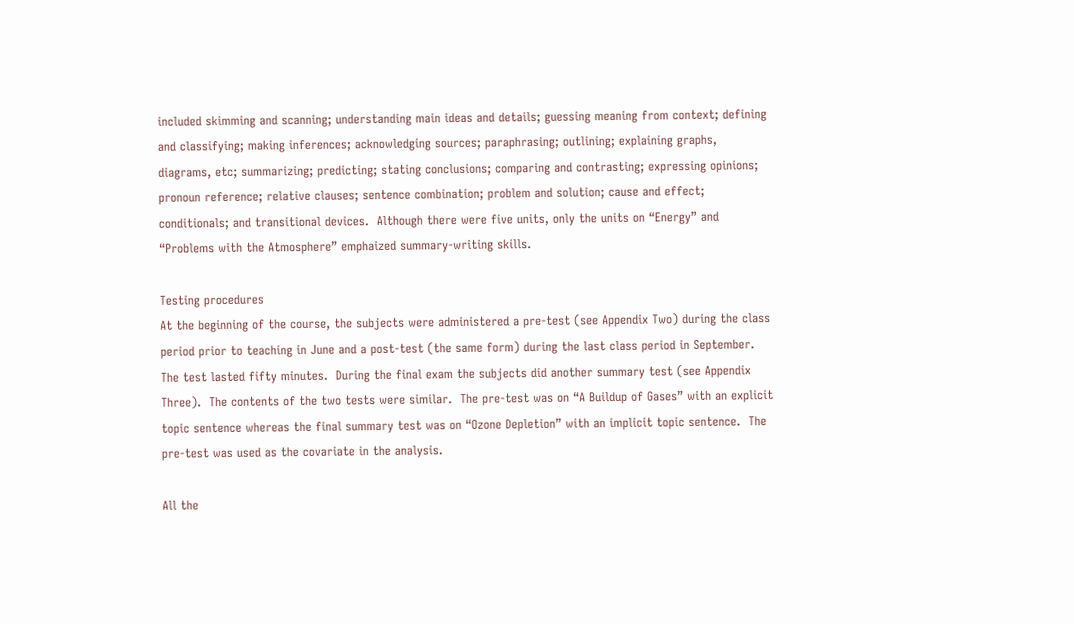included skimming and scanning; understanding main ideas and details; guessing meaning from context; defining and classifying; making inferences; acknowledging sources; paraphrasing; outlining; explaining graphs, diagrams, etc; summarizing; predicting; stating conclusions; comparing and contrasting; expressing opinions; pronoun reference; relative clauses; sentence combination; problem and solution; cause and effect; conditionals; and transitional devices.  Although there were five units, only the units on “Energy” and “Problems with the Atmosphere” emphaized summary-writing skills.

Testing procedures
At the beginning of the course, the subjects were administered a pre-test (see Appendix Two) during the class period prior to teaching in June and a post-test (the same form) during the last class period in September.  The test lasted fifty minutes.  During the final exam the subjects did another summary test (see Appendix Three).  The contents of the two tests were similar.  The pre-test was on “A Buildup of Gases” with an explicit topic sentence whereas the final summary test was on “Ozone Depletion” with an implicit topic sentence.  The pre-test was used as the covariate in the analysis.

All the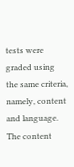tests were graded using the same criteria, namely, content and language.  The content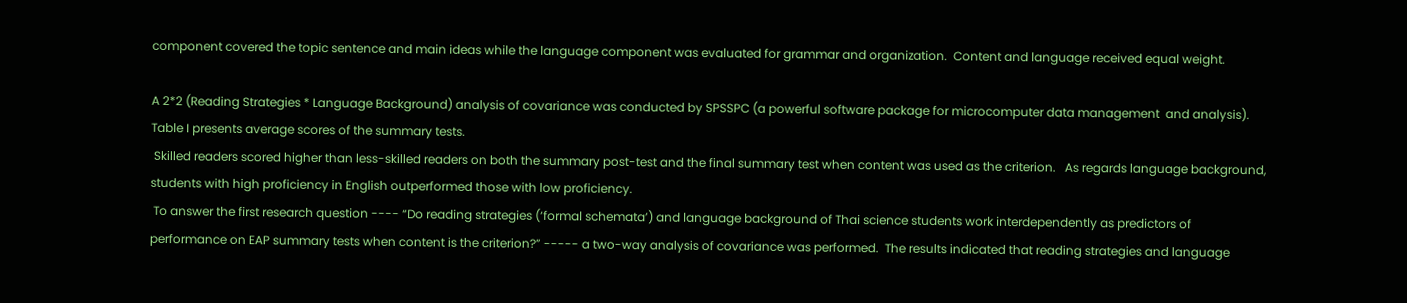component covered the topic sentence and main ideas while the language component was evaluated for grammar and organization.  Content and language received equal weight.

A 2*2 (Reading Strategies * Language Background) analysis of covariance was conducted by SPSSPC (a powerful software package for microcomputer data management  and analysis).  Table I presents average scores of the summary tests.
 Skilled readers scored higher than less-skilled readers on both the summary post-test and the final summary test when content was used as the criterion.   As regards language background, students with high proficiency in English outperformed those with low proficiency.
 To answer the first research question ---- “Do reading strategies (‘formal schemata’) and language background of Thai science students work interdependently as predictors of performance on EAP summary tests when content is the criterion?” ----- a two-way analysis of covariance was performed.  The results indicated that reading strategies and language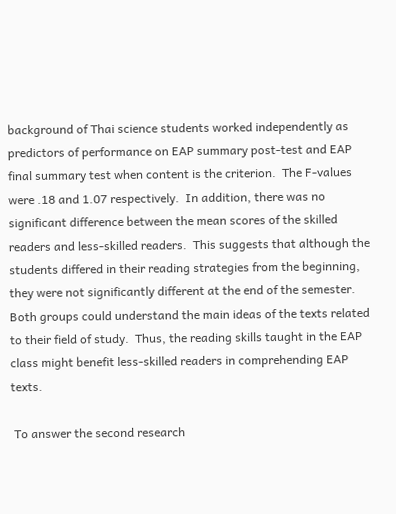background of Thai science students worked independently as predictors of performance on EAP summary post-test and EAP final summary test when content is the criterion.  The F-values were .18 and 1.07 respectively.  In addition, there was no significant difference between the mean scores of the skilled readers and less-skilled readers.  This suggests that although the students differed in their reading strategies from the beginning, they were not significantly different at the end of the semester.  Both groups could understand the main ideas of the texts related to their field of study.  Thus, the reading skills taught in the EAP  class might benefit less-skilled readers in comprehending EAP texts.

 To answer the second research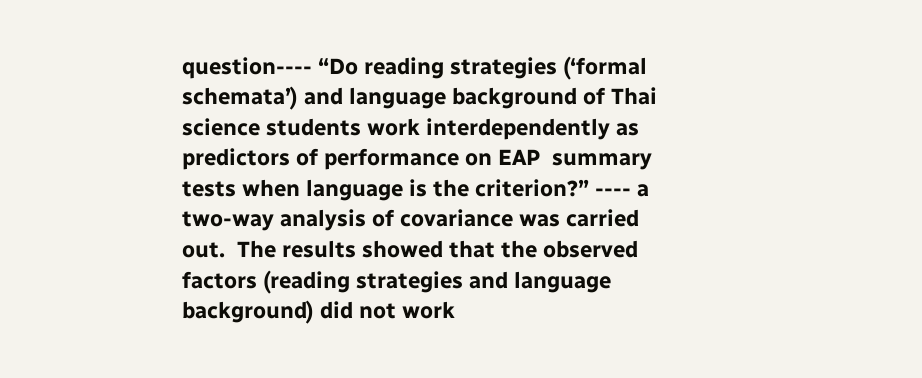question---- “Do reading strategies (‘formal schemata’) and language background of Thai science students work interdependently as predictors of performance on EAP  summary tests when language is the criterion?” ---- a two-way analysis of covariance was carried out.  The results showed that the observed factors (reading strategies and language  background) did not work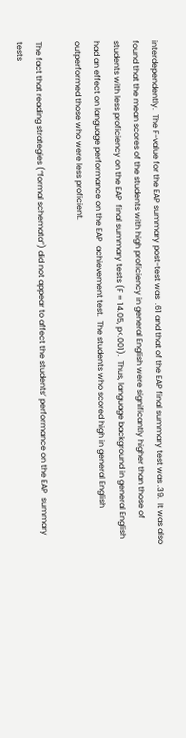interdependently.  The F-value for the EAP summary post-test was  .61 and that of the EAP final summary test was .39.  It was also found that the mean scores of the students with high proficiency in general English were significantly higher than those of students with less proficiency on the EAP  final summary tests (F = 14.05, p<.001).  Thus, language background in general English had an effect on language performance on the EAP  achievement test.  The students who scored high in general English outperformed those who were less proficient.

The fact that reading strategies (“formal schemata”) did not appear to affect the students’ performance on the EAP  summary tests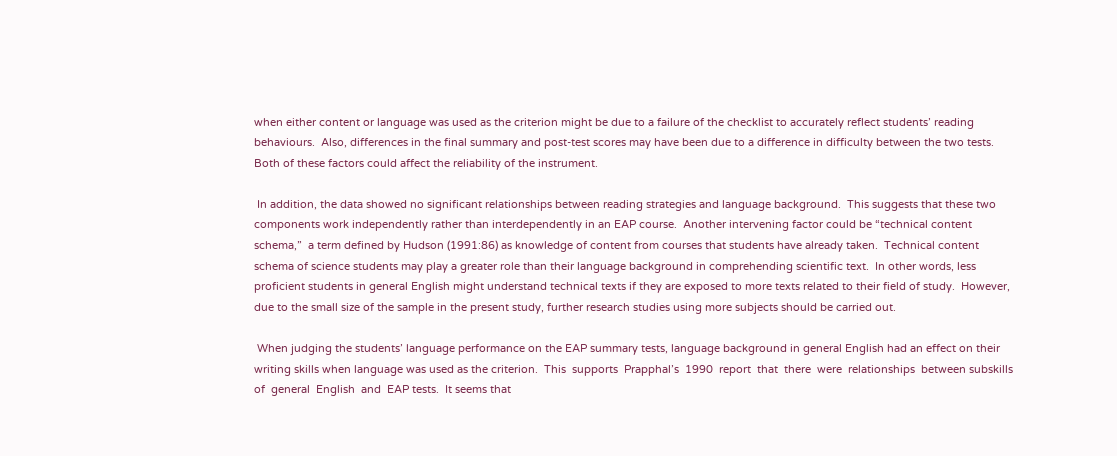when either content or language was used as the criterion might be due to a failure of the checklist to accurately reflect students’ reading behaviours.  Also, differences in the final summary and post-test scores may have been due to a difference in difficulty between the two tests.  Both of these factors could affect the reliability of the instrument.

 In addition, the data showed no significant relationships between reading strategies and language background.  This suggests that these two components work independently rather than interdependently in an EAP course.  Another intervening factor could be “technical content schema,”  a term defined by Hudson (1991:86) as knowledge of content from courses that students have already taken.  Technical content schema of science students may play a greater role than their language background in comprehending scientific text.  In other words, less proficient students in general English might understand technical texts if they are exposed to more texts related to their field of study.  However, due to the small size of the sample in the present study, further research studies using more subjects should be carried out.

 When judging the students’ language performance on the EAP summary tests, language background in general English had an effect on their writing skills when language was used as the criterion.  This  supports  Prapphal’s  1990  report  that  there  were  relationships  between subskills of  general  English  and  EAP tests.  It seems that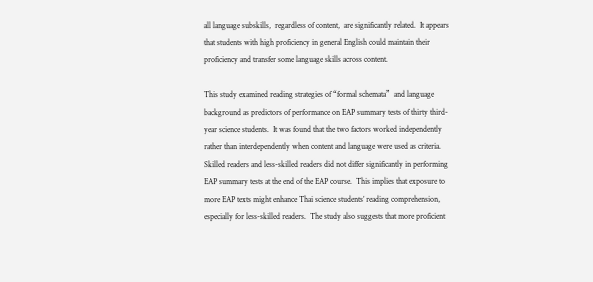all language subskills,  regardless of content,  are significantly related.  It appears that students with high proficiency in general English could maintain their proficiency and transfer some language skills across content.

This study examined reading strategies of “formal schemata”  and language background as predictors of performance on EAP summary tests of thirty third-year science students.  It was found that the two factors worked independently rather than interdependently when content and language were used as criteria.  Skilled readers and less-skilled readers did not differ significantly in performing EAP summary tests at the end of the EAP course.  This implies that exposure to more EAP texts might enhance Thai science students’ reading comprehension, especially for less-skilled readers.  The study also suggests that more proficient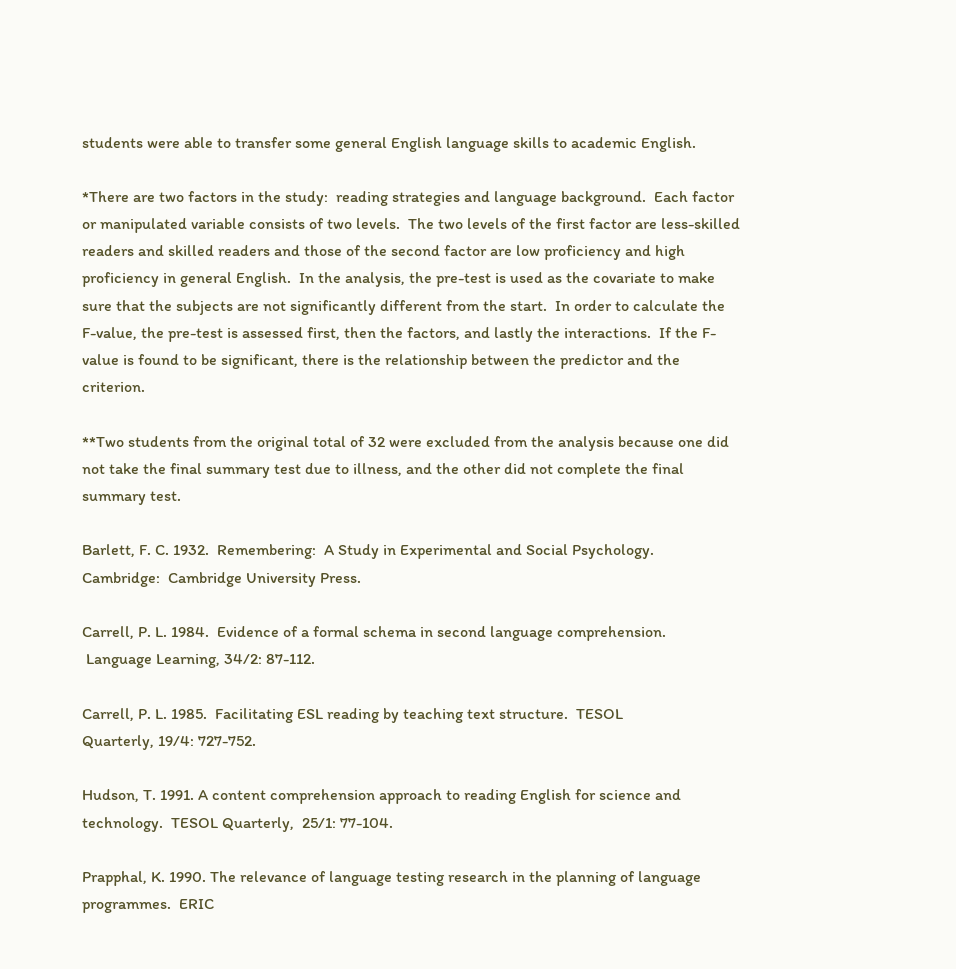students were able to transfer some general English language skills to academic English.

*There are two factors in the study:  reading strategies and language background.  Each factor or manipulated variable consists of two levels.  The two levels of the first factor are less-skilled readers and skilled readers and those of the second factor are low proficiency and high proficiency in general English.  In the analysis, the pre-test is used as the covariate to make sure that the subjects are not significantly different from the start.  In order to calculate the F-value, the pre-test is assessed first, then the factors, and lastly the interactions.  If the F-value is found to be significant, there is the relationship between the predictor and the criterion.

**Two students from the original total of 32 were excluded from the analysis because one did not take the final summary test due to illness, and the other did not complete the final summary test.

Barlett, F. C. 1932.  Remembering:  A Study in Experimental and Social Psychology.
Cambridge:  Cambridge University Press.

Carrell, P. L. 1984.  Evidence of a formal schema in second language comprehension.
 Language Learning, 34/2: 87-112.

Carrell, P. L. 1985.  Facilitating ESL reading by teaching text structure.  TESOL
Quarterly, 19/4: 727-752.

Hudson, T. 1991. A content comprehension approach to reading English for science and
technology.  TESOL Quarterly,  25/1: 77-104.

Prapphal, K. 1990. The relevance of language testing research in the planning of language
programmes.  ERIC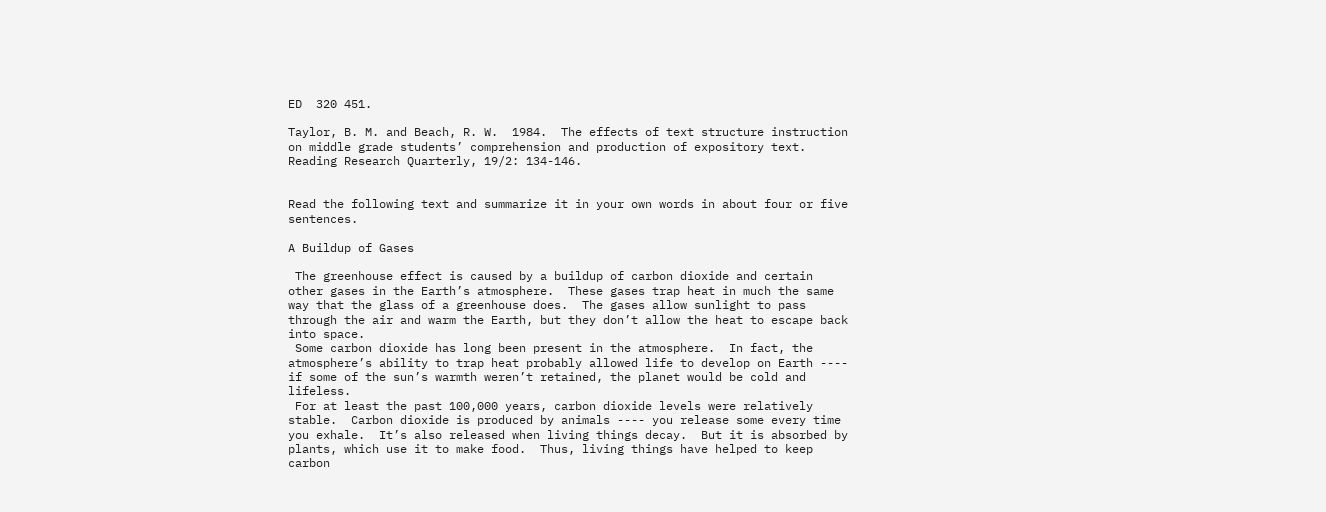ED  320 451.

Taylor, B. M. and Beach, R. W.  1984.  The effects of text structure instruction on middle grade students’ comprehension and production of expository text.  Reading Research Quarterly, 19/2: 134-146.


Read the following text and summarize it in your own words in about four or five sentences.

A Buildup of Gases

 The greenhouse effect is caused by a buildup of carbon dioxide and certain other gases in the Earth’s atmosphere.  These gases trap heat in much the same way that the glass of a greenhouse does.  The gases allow sunlight to pass through the air and warm the Earth, but they don’t allow the heat to escape back into space.
 Some carbon dioxide has long been present in the atmosphere.  In fact, the atmosphere’s ability to trap heat probably allowed life to develop on Earth ---- if some of the sun’s warmth weren’t retained, the planet would be cold and lifeless.
 For at least the past 100,000 years, carbon dioxide levels were relatively stable.  Carbon dioxide is produced by animals ---- you release some every time you exhale.  It’s also released when living things decay.  But it is absorbed by plants, which use it to make food.  Thus, living things have helped to keep carbon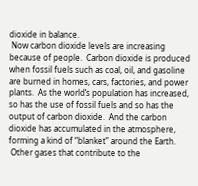dioxide in balance.
 Now carbon dioxide levels are increasing because of people.  Carbon dioxide is produced when fossil fuels such as coal, oil, and gasoline are burned in homes, cars, factories, and power plants.  As the world’s population has increased, so has the use of fossil fuels and so has the output of carbon dioxide.  And the carbon dioxide has accumulated in the atmosphere, forming a kind of “blanket” around the Earth.
 Other gases that contribute to the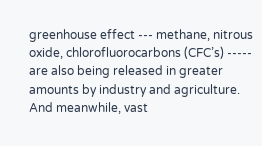greenhouse effect --- methane, nitrous oxide, chlorofluorocarbons (CFC’s) ----- are also being released in greater amounts by industry and agriculture.  And meanwhile, vast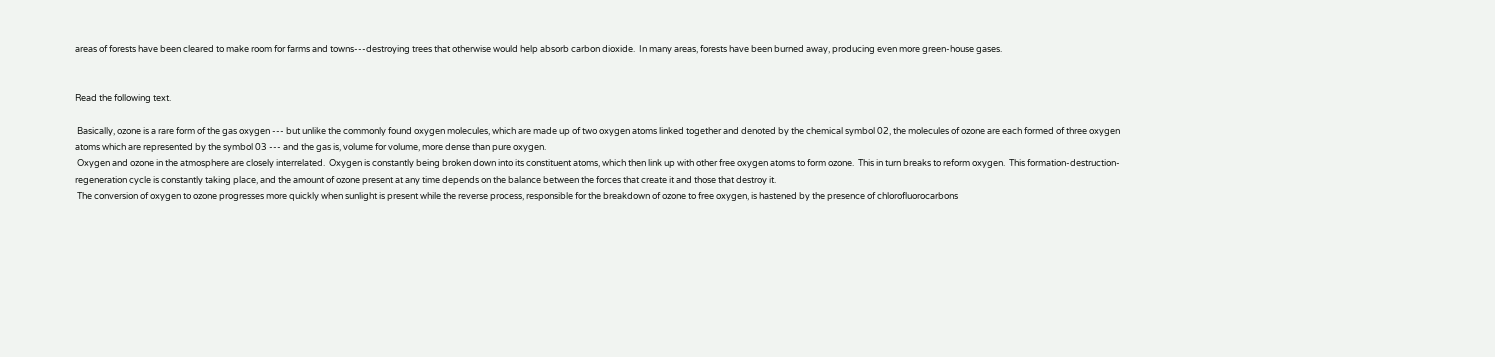areas of forests have been cleared to make room for farms and towns---destroying trees that otherwise would help absorb carbon dioxide.  In many areas, forests have been burned away, producing even more green-house gases.


Read the following text.

 Basically, ozone is a rare form of the gas oxygen --- but unlike the commonly found oxygen molecules, which are made up of two oxygen atoms linked together and denoted by the chemical symbol 02, the molecules of ozone are each formed of three oxygen atoms which are represented by the symbol 03 --- and the gas is, volume for volume, more dense than pure oxygen.
 Oxygen and ozone in the atmosphere are closely interrelated.  Oxygen is constantly being broken down into its constituent atoms, which then link up with other free oxygen atoms to form ozone.  This in turn breaks to reform oxygen.  This formation-destruction-regeneration cycle is constantly taking place, and the amount of ozone present at any time depends on the balance between the forces that create it and those that destroy it.
 The conversion of oxygen to ozone progresses more quickly when sunlight is present while the reverse process, responsible for the breakdown of ozone to free oxygen, is hastened by the presence of chlorofluorocarbons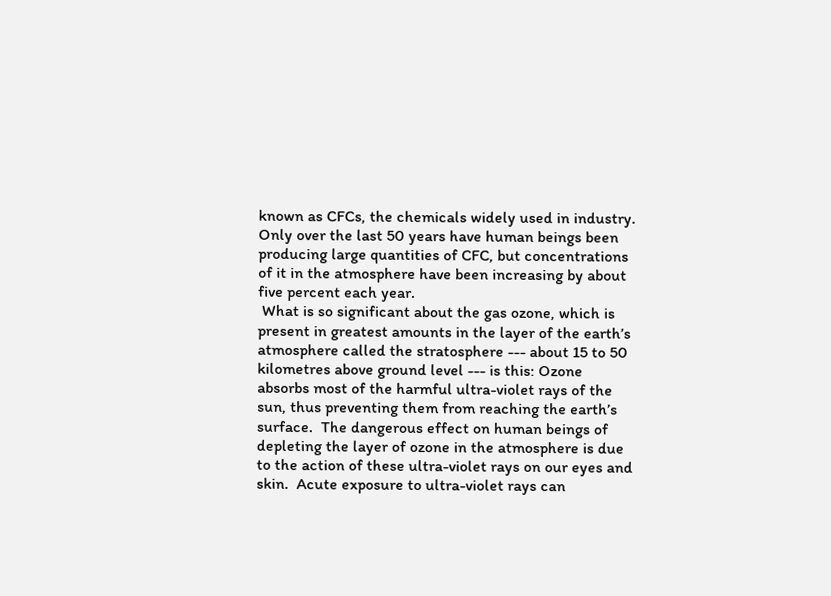known as CFCs, the chemicals widely used in industry.  Only over the last 50 years have human beings been producing large quantities of CFC, but concentrations of it in the atmosphere have been increasing by about five percent each year.
 What is so significant about the gas ozone, which is present in greatest amounts in the layer of the earth’s atmosphere called the stratosphere --- about 15 to 50 kilometres above ground level --- is this: Ozone absorbs most of the harmful ultra-violet rays of the sun, thus preventing them from reaching the earth’s surface.  The dangerous effect on human beings of depleting the layer of ozone in the atmosphere is due to the action of these ultra-violet rays on our eyes and skin.  Acute exposure to ultra-violet rays can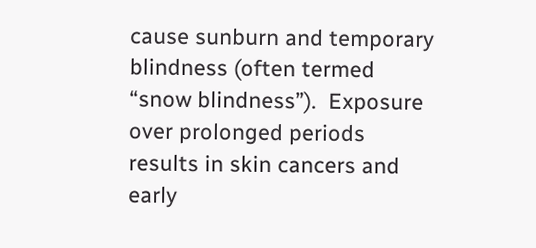cause sunburn and temporary blindness (often termed “snow blindness”).  Exposure over prolonged periods results in skin cancers and early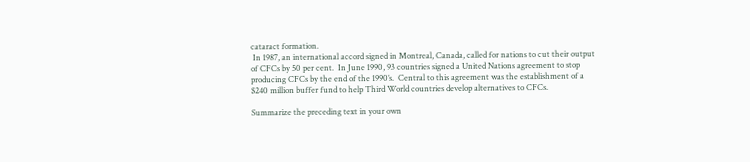cataract formation.
 In 1987, an international accord signed in Montreal, Canada, called for nations to cut their output of CFCs by 50 per cent.  In June 1990, 93 countries signed a United Nations agreement to stop producing CFCs by the end of the 1990’s.  Central to this agreement was the establishment of a $240 million buffer fund to help Third World countries develop alternatives to CFCs.

Summarize the preceding text in your own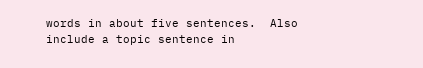words in about five sentences.  Also include a topic sentence in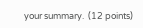your summary.  (12 points)